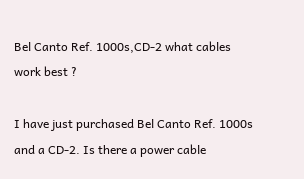Bel Canto Ref. 1000s,CD-2 what cables work best ?

I have just purchased Bel Canto Ref. 1000s and a CD-2. Is there a power cable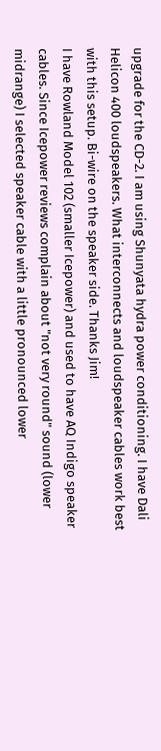upgrade for the CD-2. I am using Shunyata hydra power conditioning. I have Dali Helicon 400 loudspeakers. What interconnects and loudspeaker cables work best with this setup. Bi-wire on the speaker side. Thanks Jim!
I have Rowland Model 102 (smaller Icepower) and used to have AQ Indigo speaker cables. Since Icepower reviews complain about "not very round" sound (lower midrange) I selected speaker cable with a little pronounced lower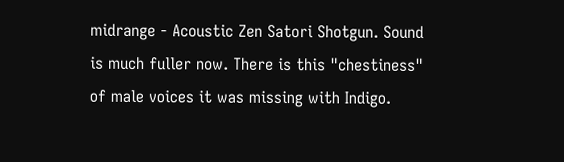midrange - Acoustic Zen Satori Shotgun. Sound is much fuller now. There is this "chestiness" of male voices it was missing with Indigo.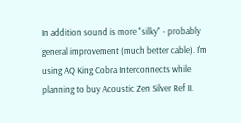In addition sound is more "silky" - probably general improvement (much better cable). I'm using AQ King Cobra Interconnects while planning to buy Acoustic Zen Silver Ref II.